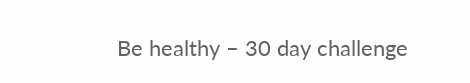Be healthy – 30 day challenge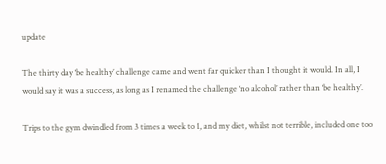update

The thirty day ‘be healthy’ challenge came and went far quicker than I thought it would. In all, I would say it was a success, as long as I renamed the challenge ‘no alcohol’ rather than ‘be healthy’.

Trips to the gym dwindled from 3 times a week to 1, and my diet, whilst not terrible, included one too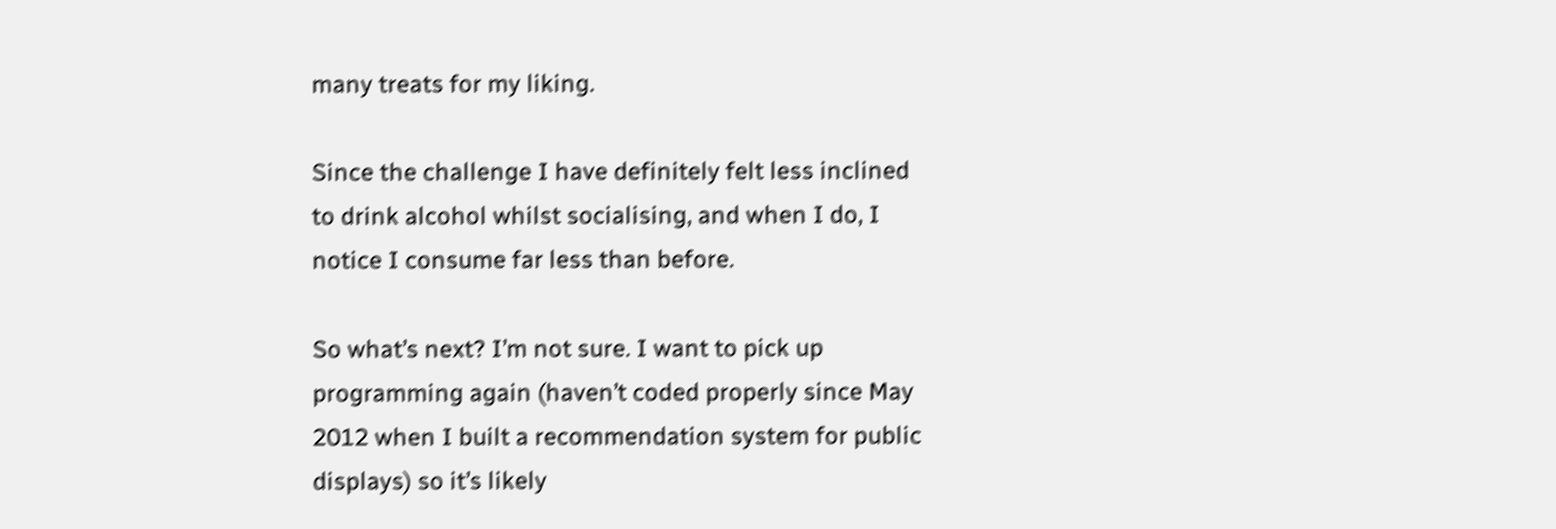many treats for my liking.

Since the challenge I have definitely felt less inclined to drink alcohol whilst socialising, and when I do, I notice I consume far less than before.

So what’s next? I’m not sure. I want to pick up programming again (haven’t coded properly since May 2012 when I built a recommendation system for public displays) so it’s likely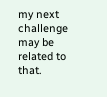my next challenge may be related to that.